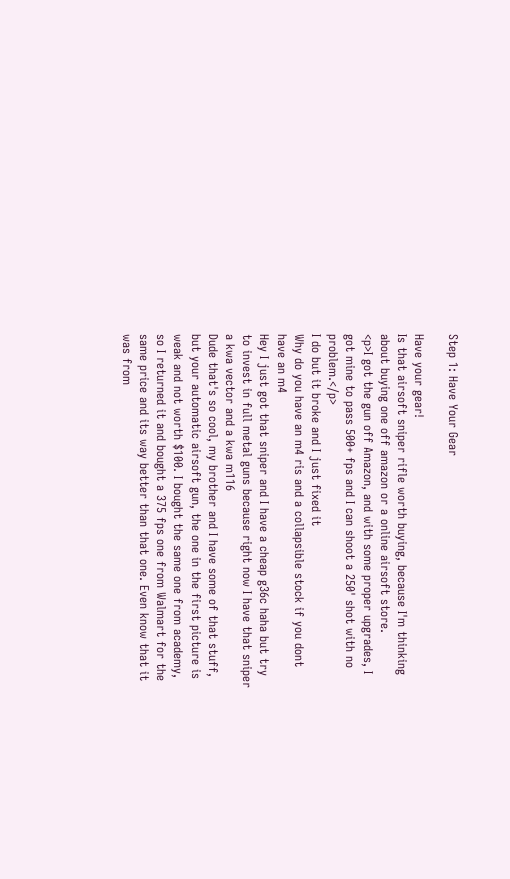Step 1: Have Your Gear

Have your gear!
Is that airsoft sniper rifle worth buying, because I'm thinking about buying one off amazon or a online airsoft store.
<p>I got the gun off Amazon, and with some proper upgrades, I got mine to pass 500+ fps and I can shoot a 250' shot with no problem.</p>
I do but it broke and I just fixed it
Why do you have an m4 ris and a collapsible stock if you dont have an m4
Hey I just got that sniper and I have a cheap g36c haha but try to invest in full metal guns because right now I have that sniper a kwa vector and a kwa m116
Dude that's so cool, my brother and I have some of that stuff, but your automatic airsoft gun, the one in the first picture is weak and not worth $100. I bought the same one from academy, so I returned it and bought a 375 fps one from Walmart for the same price and its way better than that one. Even know that it was from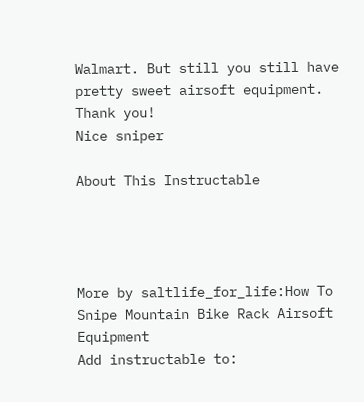Walmart. But still you still have pretty sweet airsoft equipment.
Thank you!
Nice sniper

About This Instructable




More by saltlife_for_life:How To Snipe Mountain Bike Rack Airsoft Equipment
Add instructable to: